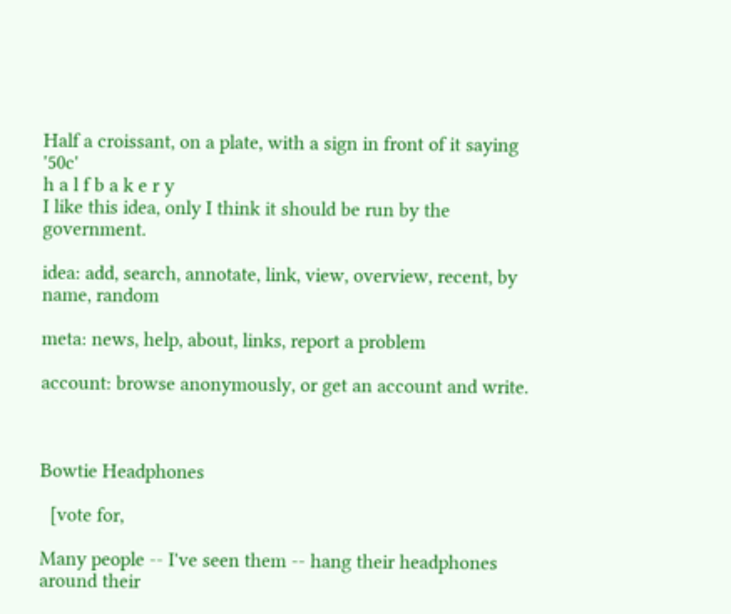Half a croissant, on a plate, with a sign in front of it saying '50c'
h a l f b a k e r y
I like this idea, only I think it should be run by the government.

idea: add, search, annotate, link, view, overview, recent, by name, random

meta: news, help, about, links, report a problem

account: browse anonymously, or get an account and write.



Bowtie Headphones

  [vote for,

Many people -- I've seen them -- hang their headphones around their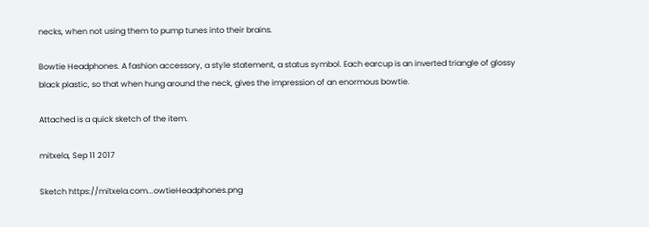necks, when not using them to pump tunes into their brains.

Bowtie Headphones. A fashion accessory, a style statement, a status symbol. Each earcup is an inverted triangle of glossy black plastic, so that when hung around the neck, gives the impression of an enormous bowtie.

Attached is a quick sketch of the item.

mitxela, Sep 11 2017

Sketch https://mitxela.com...owtieHeadphones.png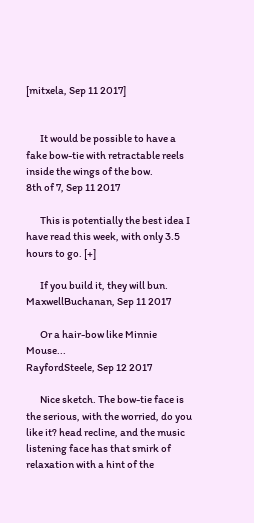[mitxela, Sep 11 2017]


       It would be possible to have a fake bow-tie with retractable reels inside the wings of the bow.
8th of 7, Sep 11 2017

       This is potentially the best idea I have read this week, with only 3.5 hours to go. [+]

       If you build it, they will bun.
MaxwellBuchanan, Sep 11 2017

       Or a hair-bow like Minnie Mouse...
RayfordSteele, Sep 12 2017

       Nice sketch. The bow-tie face is the serious, with the worried, do you like it? head recline, and the music listening face has that smirk of relaxation with a hint of the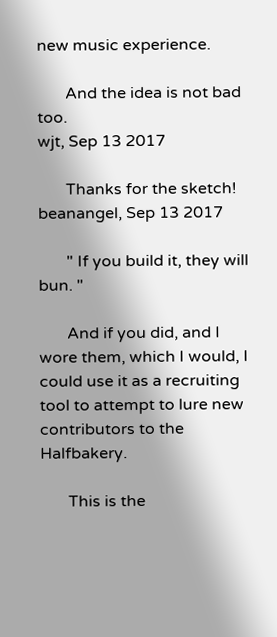new music experience.

       And the idea is not bad too.
wjt, Sep 13 2017

       Thanks for the sketch!
beanangel, Sep 13 2017

       " If you build it, they will bun. "

       And if you did, and I wore them, which I would, I could use it as a recruiting tool to attempt to lure new contributors to the Halfbakery.

       This is the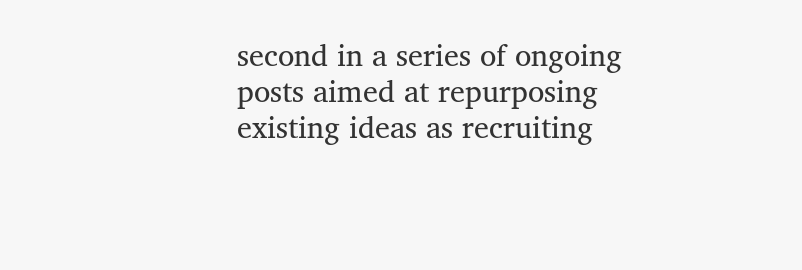second in a series of ongoing posts aimed at repurposing existing ideas as recruiting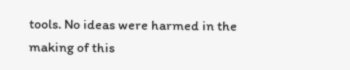tools. No ideas were harmed in the making of this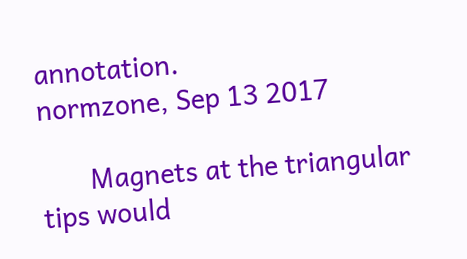annotation.
normzone, Sep 13 2017

       Magnets at the triangular tips would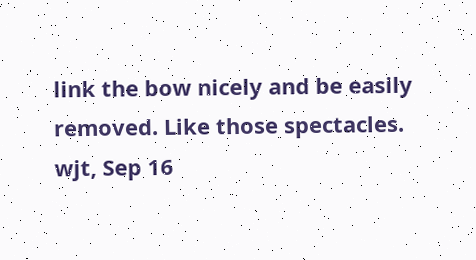link the bow nicely and be easily removed. Like those spectacles.
wjt, Sep 16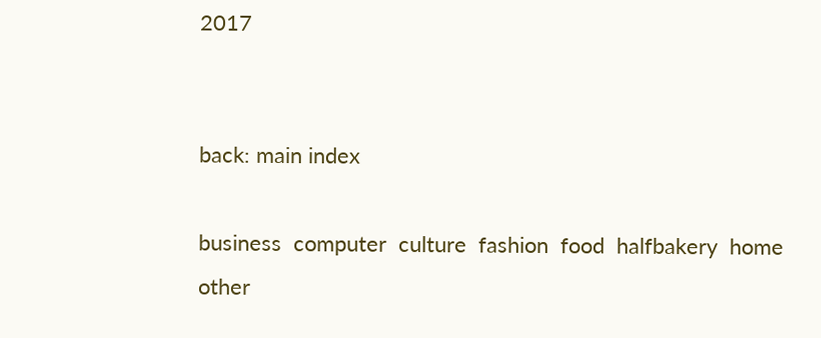2017


back: main index

business  computer  culture  fashion  food  halfbakery  home  other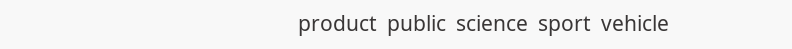product  public  science  sport  vehicle